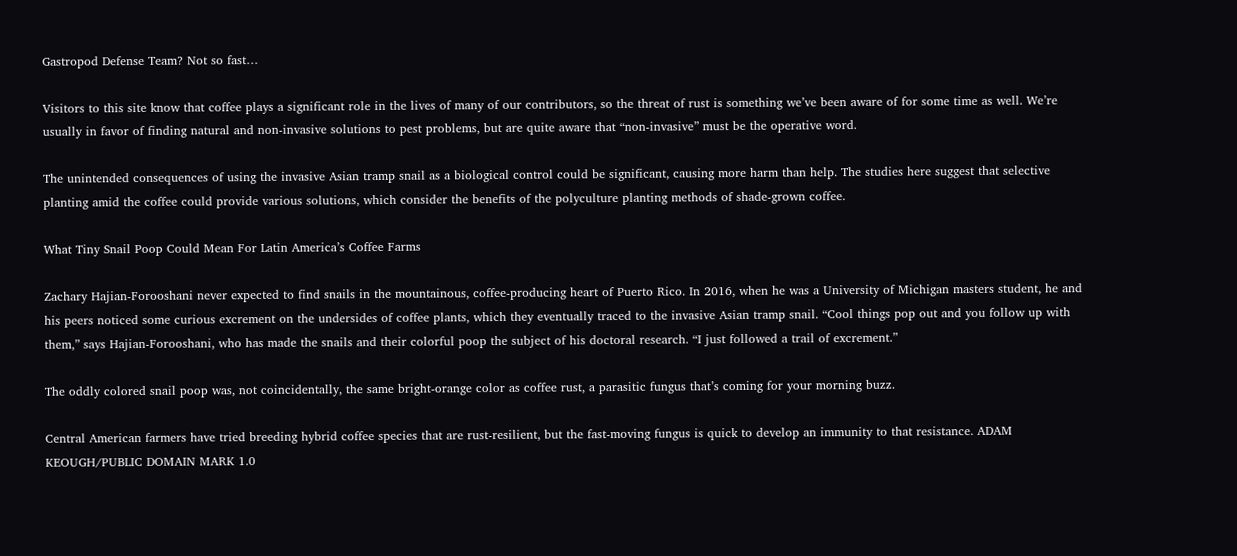Gastropod Defense Team? Not so fast…

Visitors to this site know that coffee plays a significant role in the lives of many of our contributors, so the threat of rust is something we’ve been aware of for some time as well. We’re usually in favor of finding natural and non-invasive solutions to pest problems, but are quite aware that “non-invasive” must be the operative word.

The unintended consequences of using the invasive Asian tramp snail as a biological control could be significant, causing more harm than help. The studies here suggest that selective planting amid the coffee could provide various solutions, which consider the benefits of the polyculture planting methods of shade-grown coffee.

What Tiny Snail Poop Could Mean For Latin America’s Coffee Farms

Zachary Hajian-Forooshani never expected to find snails in the mountainous, coffee-producing heart of Puerto Rico. In 2016, when he was a University of Michigan masters student, he and his peers noticed some curious excrement on the undersides of coffee plants, which they eventually traced to the invasive Asian tramp snail. “Cool things pop out and you follow up with them,” says Hajian-Forooshani, who has made the snails and their colorful poop the subject of his doctoral research. “I just followed a trail of excrement.”

The oddly colored snail poop was, not coincidentally, the same bright-orange color as coffee rust, a parasitic fungus that’s coming for your morning buzz.

Central American farmers have tried breeding hybrid coffee species that are rust-resilient, but the fast-moving fungus is quick to develop an immunity to that resistance. ADAM KEOUGH/PUBLIC DOMAIN MARK 1.0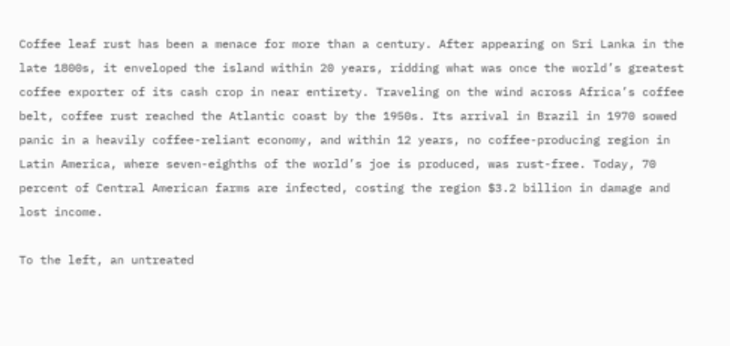Coffee leaf rust has been a menace for more than a century. After appearing on Sri Lanka in the late 1800s, it enveloped the island within 20 years, ridding what was once the world’s greatest coffee exporter of its cash crop in near entirety. Traveling on the wind across Africa’s coffee belt, coffee rust reached the Atlantic coast by the 1950s. Its arrival in Brazil in 1970 sowed panic in a heavily coffee-reliant economy, and within 12 years, no coffee-producing region in Latin America, where seven-eighths of the world’s joe is produced, was rust-free. Today, 70 percent of Central American farms are infected, costing the region $3.2 billion in damage and lost income.

To the left, an untreated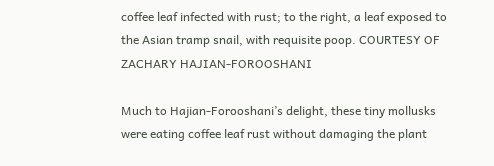coffee leaf infected with rust; to the right, a leaf exposed to the Asian tramp snail, with requisite poop. COURTESY OF ZACHARY HAJIAN-FOROOSHANI

Much to Hajian-Forooshani’s delight, these tiny mollusks were eating coffee leaf rust without damaging the plant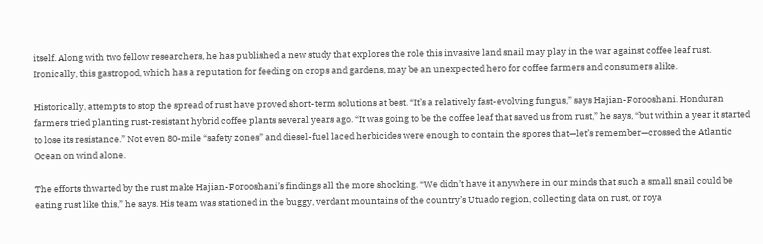itself. Along with two fellow researchers, he has published a new study that explores the role this invasive land snail may play in the war against coffee leaf rust. Ironically, this gastropod, which has a reputation for feeding on crops and gardens, may be an unexpected hero for coffee farmers and consumers alike.

Historically, attempts to stop the spread of rust have proved short-term solutions at best. “It’s a relatively fast-evolving fungus,” says Hajian-Forooshani. Honduran farmers tried planting rust-resistant hybrid coffee plants several years ago. “It was going to be the coffee leaf that saved us from rust,” he says, “but within a year it started to lose its resistance.” Not even 80-mile “safety zones” and diesel-fuel laced herbicides were enough to contain the spores that—let’s remember—crossed the Atlantic Ocean on wind alone.

The efforts thwarted by the rust make Hajian-Forooshani’s findings all the more shocking. “We didn’t have it anywhere in our minds that such a small snail could be eating rust like this,” he says. His team was stationed in the buggy, verdant mountains of the country’s Utuado region, collecting data on rust, or roya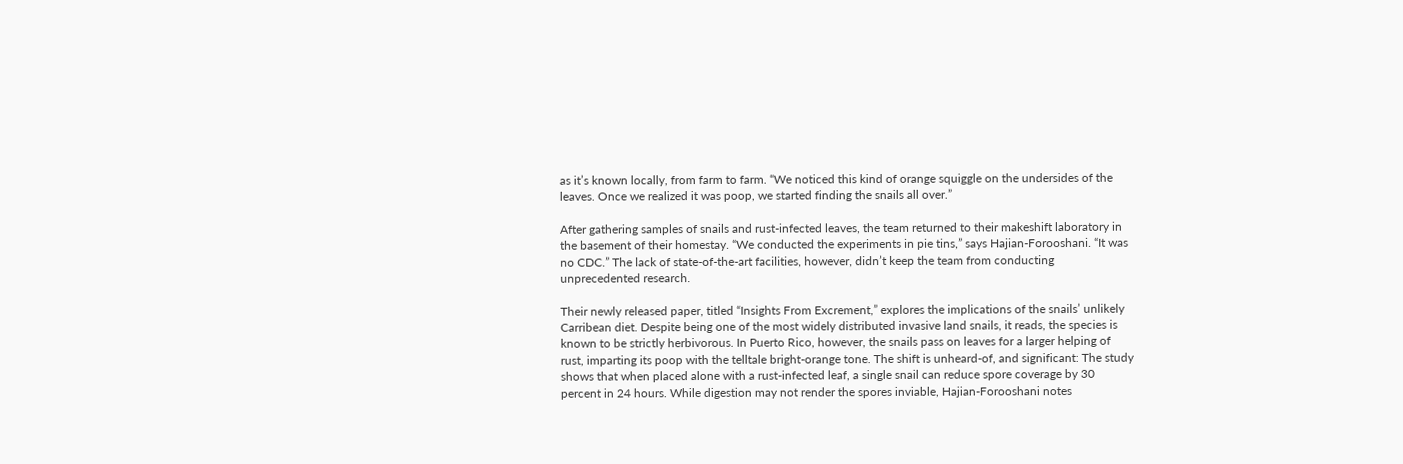as it’s known locally, from farm to farm. “We noticed this kind of orange squiggle on the undersides of the leaves. Once we realized it was poop, we started finding the snails all over.”

After gathering samples of snails and rust-infected leaves, the team returned to their makeshift laboratory in the basement of their homestay. “We conducted the experiments in pie tins,” says Hajian-Forooshani. “It was no CDC.” The lack of state-of-the-art facilities, however, didn’t keep the team from conducting unprecedented research.

Their newly released paper, titled “Insights From Excrement,” explores the implications of the snails’ unlikely Carribean diet. Despite being one of the most widely distributed invasive land snails, it reads, the species is known to be strictly herbivorous. In Puerto Rico, however, the snails pass on leaves for a larger helping of rust, imparting its poop with the telltale bright-orange tone. The shift is unheard-of, and significant: The study shows that when placed alone with a rust-infected leaf, a single snail can reduce spore coverage by 30 percent in 24 hours. While digestion may not render the spores inviable, Hajian-Forooshani notes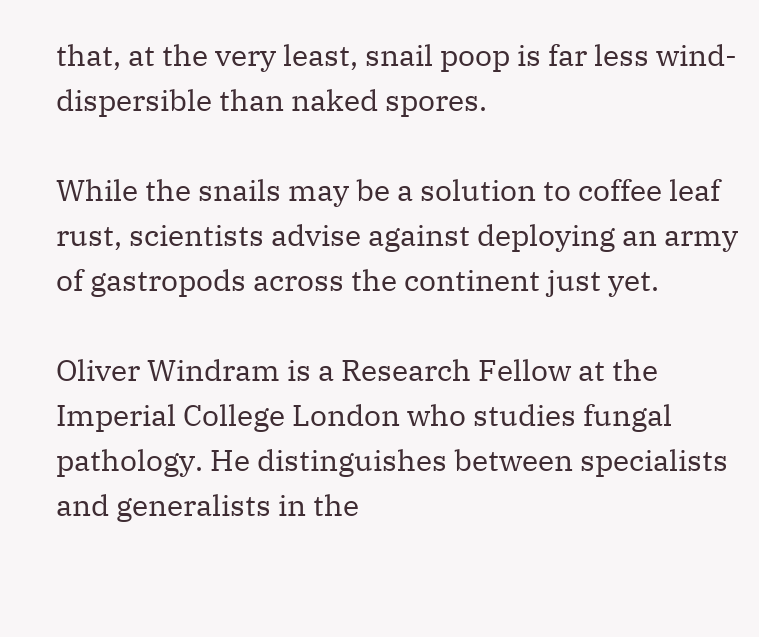that, at the very least, snail poop is far less wind-dispersible than naked spores.

While the snails may be a solution to coffee leaf rust, scientists advise against deploying an army of gastropods across the continent just yet.

Oliver Windram is a Research Fellow at the Imperial College London who studies fungal pathology. He distinguishes between specialists and generalists in the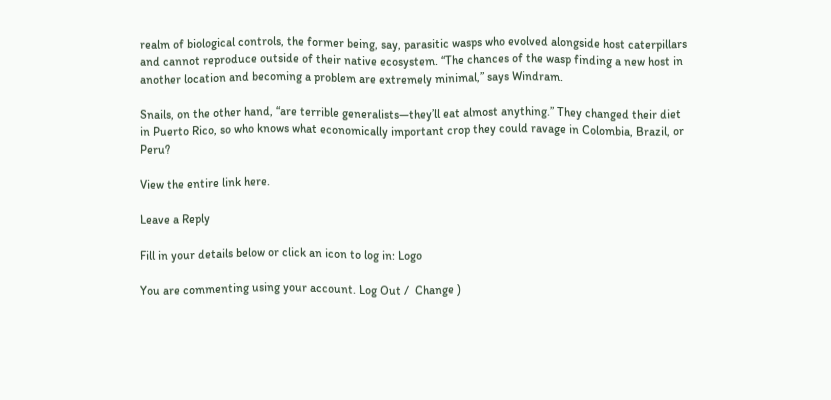realm of biological controls, the former being, say, parasitic wasps who evolved alongside host caterpillars and cannot reproduce outside of their native ecosystem. “The chances of the wasp finding a new host in another location and becoming a problem are extremely minimal,” says Windram.

Snails, on the other hand, “are terrible generalists—they’ll eat almost anything.” They changed their diet in Puerto Rico, so who knows what economically important crop they could ravage in Colombia, Brazil, or Peru?

View the entire link here.

Leave a Reply

Fill in your details below or click an icon to log in: Logo

You are commenting using your account. Log Out /  Change )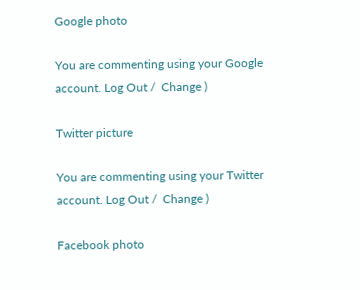Google photo

You are commenting using your Google account. Log Out /  Change )

Twitter picture

You are commenting using your Twitter account. Log Out /  Change )

Facebook photo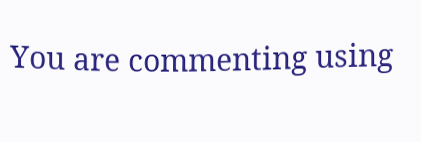You are commenting using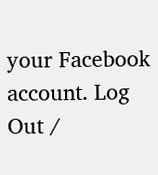your Facebook account. Log Out /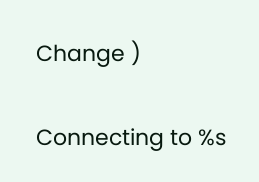Change )

Connecting to %s